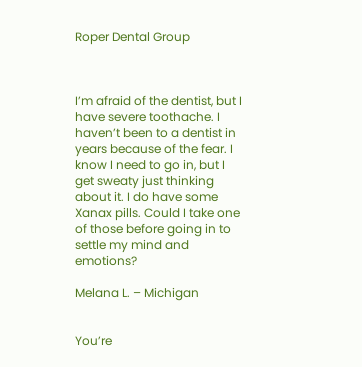Roper Dental Group



I’m afraid of the dentist, but I have severe toothache. I haven’t been to a dentist in years because of the fear. I know I need to go in, but I get sweaty just thinking about it. I do have some Xanax pills. Could I take one of those before going in to settle my mind and emotions?

Melana L. – Michigan


You’re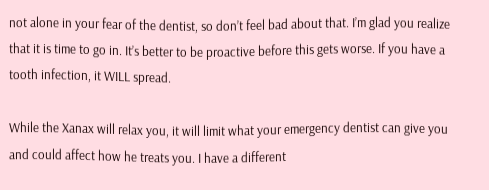not alone in your fear of the dentist, so don’t feel bad about that. I’m glad you realize that it is time to go in. It’s better to be proactive before this gets worse. If you have a tooth infection, it WILL spread.

While the Xanax will relax you, it will limit what your emergency dentist can give you and could affect how he treats you. I have a different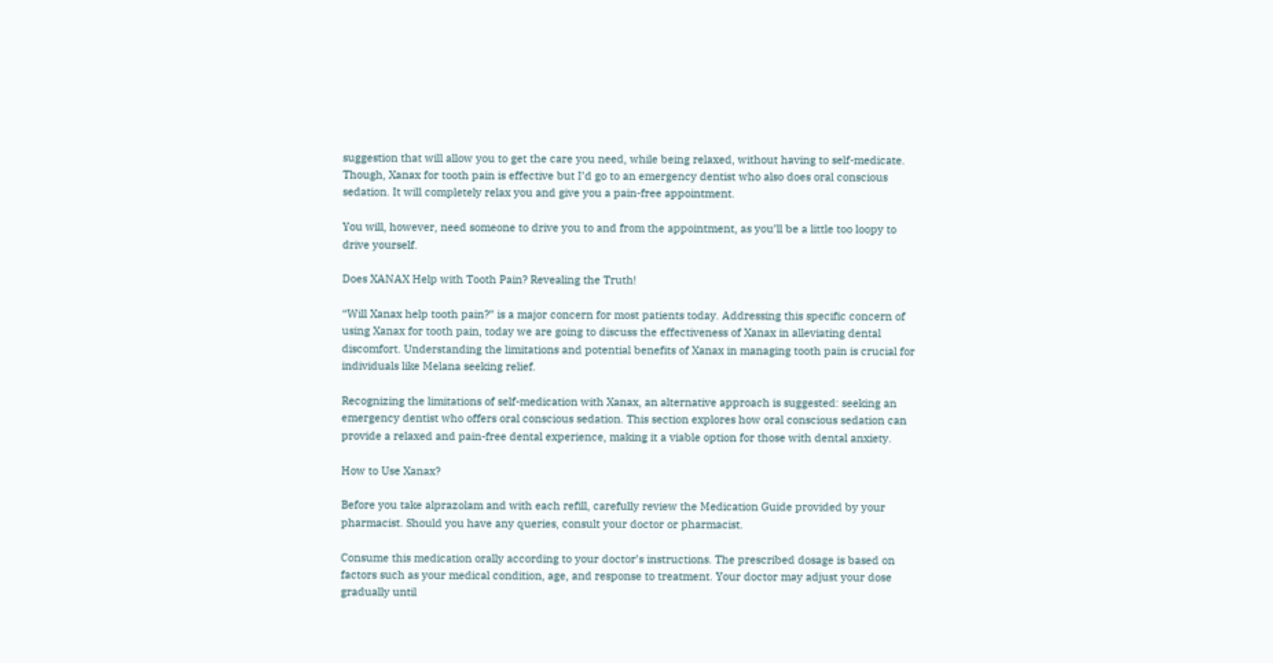suggestion that will allow you to get the care you need, while being relaxed, without having to self-medicate. Though, Xanax for tooth pain is effective but I’d go to an emergency dentist who also does oral conscious sedation. It will completely relax you and give you a pain-free appointment.

You will, however, need someone to drive you to and from the appointment, as you’ll be a little too loopy to drive yourself.

Does XANAX Help with Tooth Pain? Revealing the Truth!

“Will Xanax help tooth pain?” is a major concern for most patients today. Addressing this specific concern of using Xanax for tooth pain, today we are going to discuss the effectiveness of Xanax in alleviating dental discomfort. Understanding the limitations and potential benefits of Xanax in managing tooth pain is crucial for individuals like Melana seeking relief.

Recognizing the limitations of self-medication with Xanax, an alternative approach is suggested: seeking an emergency dentist who offers oral conscious sedation. This section explores how oral conscious sedation can provide a relaxed and pain-free dental experience, making it a viable option for those with dental anxiety.

How to Use Xanax?

Before you take alprazolam and with each refill, carefully review the Medication Guide provided by your pharmacist. Should you have any queries, consult your doctor or pharmacist.

Consume this medication orally according to your doctor’s instructions. The prescribed dosage is based on factors such as your medical condition, age, and response to treatment. Your doctor may adjust your dose gradually until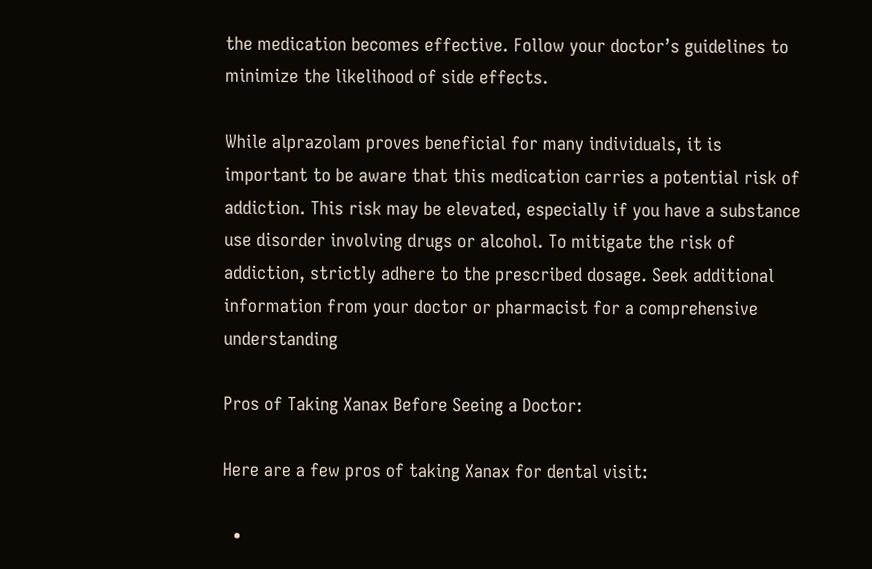the medication becomes effective. Follow your doctor’s guidelines to minimize the likelihood of side effects.

While alprazolam proves beneficial for many individuals, it is important to be aware that this medication carries a potential risk of addiction. This risk may be elevated, especially if you have a substance use disorder involving drugs or alcohol. To mitigate the risk of addiction, strictly adhere to the prescribed dosage. Seek additional information from your doctor or pharmacist for a comprehensive understanding

Pros of Taking Xanax Before Seeing a Doctor:

Here are a few pros of taking Xanax for dental visit:

  •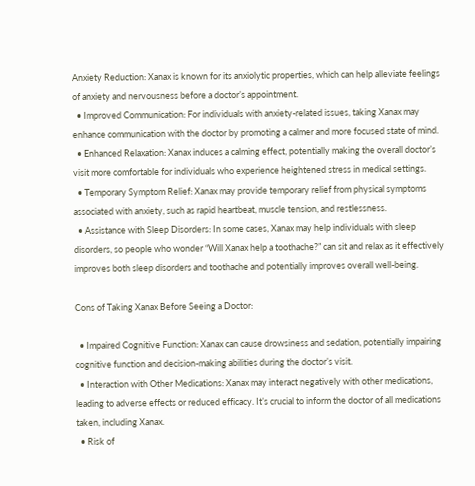Anxiety Reduction: Xanax is known for its anxiolytic properties, which can help alleviate feelings of anxiety and nervousness before a doctor’s appointment.
  • Improved Communication: For individuals with anxiety-related issues, taking Xanax may enhance communication with the doctor by promoting a calmer and more focused state of mind.
  • Enhanced Relaxation: Xanax induces a calming effect, potentially making the overall doctor’s visit more comfortable for individuals who experience heightened stress in medical settings.
  • Temporary Symptom Relief: Xanax may provide temporary relief from physical symptoms associated with anxiety, such as rapid heartbeat, muscle tension, and restlessness.
  • Assistance with Sleep Disorders: In some cases, Xanax may help individuals with sleep disorders, so people who wonder “Will Xanax help a toothache?” can sit and relax as it effectively improves both sleep disorders and toothache and potentially improves overall well-being.

Cons of Taking Xanax Before Seeing a Doctor:

  • Impaired Cognitive Function: Xanax can cause drowsiness and sedation, potentially impairing cognitive function and decision-making abilities during the doctor’s visit.
  • Interaction with Other Medications: Xanax may interact negatively with other medications, leading to adverse effects or reduced efficacy. It’s crucial to inform the doctor of all medications taken, including Xanax.
  • Risk of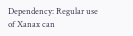Dependency: Regular use of Xanax can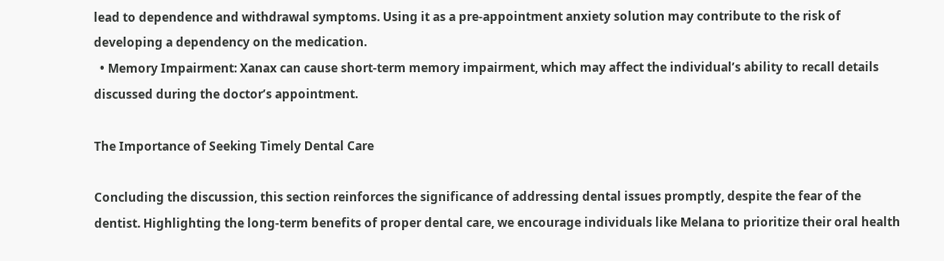lead to dependence and withdrawal symptoms. Using it as a pre-appointment anxiety solution may contribute to the risk of developing a dependency on the medication.
  • Memory Impairment: Xanax can cause short-term memory impairment, which may affect the individual’s ability to recall details discussed during the doctor’s appointment.

The Importance of Seeking Timely Dental Care

Concluding the discussion, this section reinforces the significance of addressing dental issues promptly, despite the fear of the dentist. Highlighting the long-term benefits of proper dental care, we encourage individuals like Melana to prioritize their oral health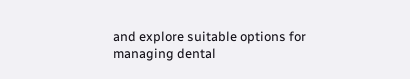and explore suitable options for managing dental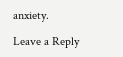anxiety.

Leave a Reply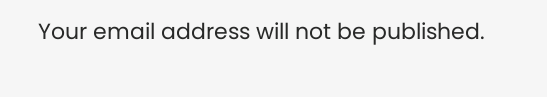Your email address will not be published.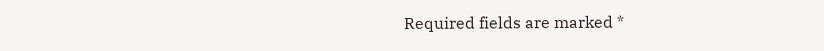Required fields are marked *